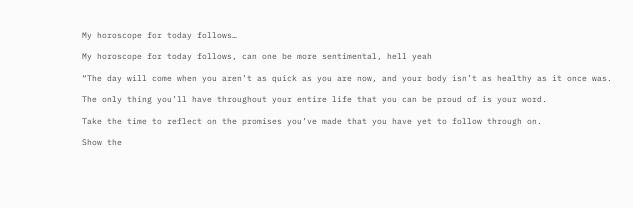My horoscope for today follows…

My horoscope for today follows, can one be more sentimental, hell yeah

“The day will come when you aren’t as quick as you are now, and your body isn’t as healthy as it once was.

The only thing you’ll have throughout your entire life that you can be proud of is your word.

Take the time to reflect on the promises you’ve made that you have yet to follow through on.

Show the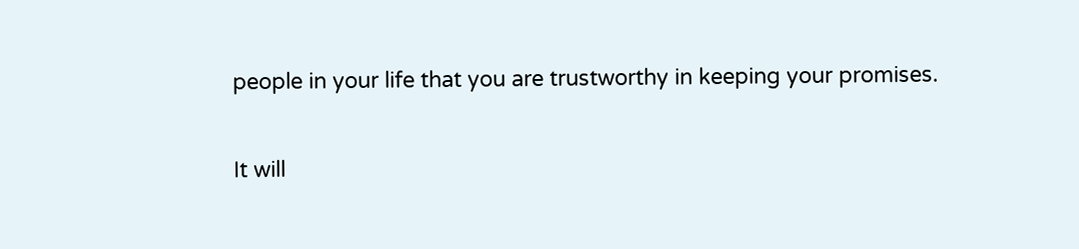people in your life that you are trustworthy in keeping your promises.

It will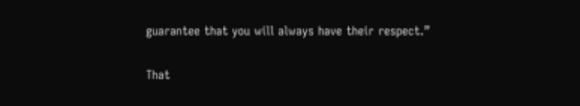guarantee that you will always have their respect.”

That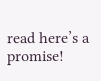read here’s a promise!